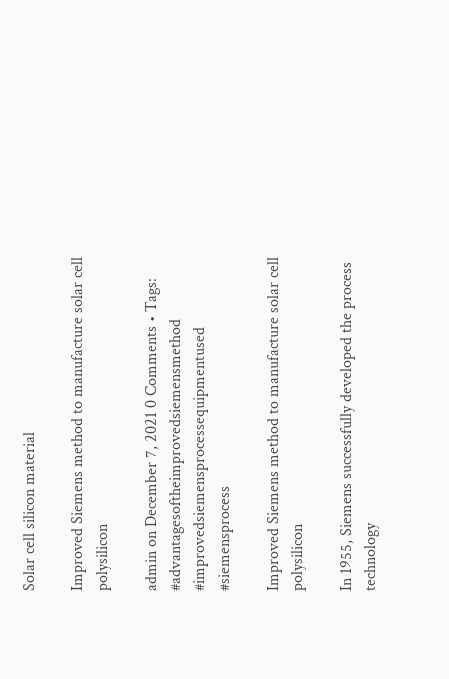Solar cell silicon material

Improved Siemens method to manufacture solar cell polysilicon

admin on December 7, 2021 0 Comments • Tags: #advantagesoftheimprovedsiemensmethod #improvedsiemensprocessequipmentused #siemensprocess

Improved Siemens method to manufacture solar cell polysilicon

In 1955, Siemens successfully developed the process technology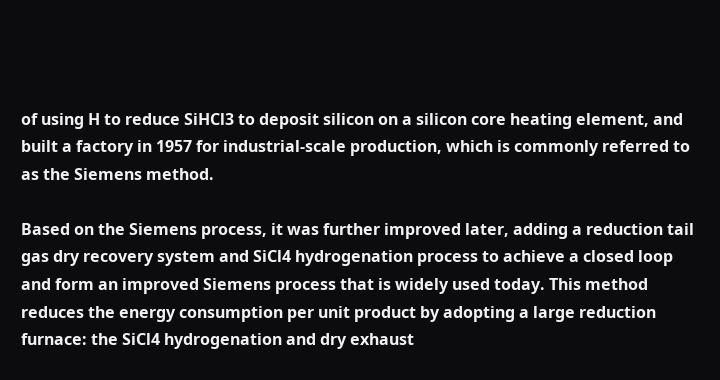of using H to reduce SiHCl3 to deposit silicon on a silicon core heating element, and built a factory in 1957 for industrial-scale production, which is commonly referred to as the Siemens method.

Based on the Siemens process, it was further improved later, adding a reduction tail gas dry recovery system and SiCl4 hydrogenation process to achieve a closed loop and form an improved Siemens process that is widely used today. This method reduces the energy consumption per unit product by adopting a large reduction furnace: the SiCl4 hydrogenation and dry exhaust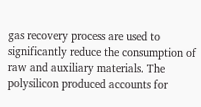gas recovery process are used to significantly reduce the consumption of raw and auxiliary materials. The polysilicon produced accounts for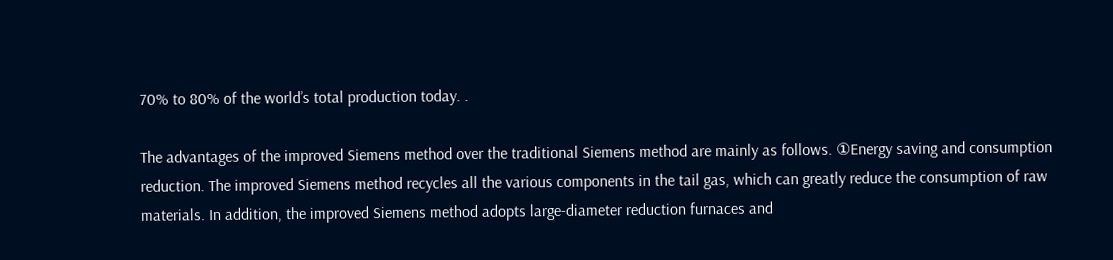70% to 80% of the world’s total production today. .

The advantages of the improved Siemens method over the traditional Siemens method are mainly as follows. ①Energy saving and consumption reduction. The improved Siemens method recycles all the various components in the tail gas, which can greatly reduce the consumption of raw materials. In addition, the improved Siemens method adopts large-diameter reduction furnaces and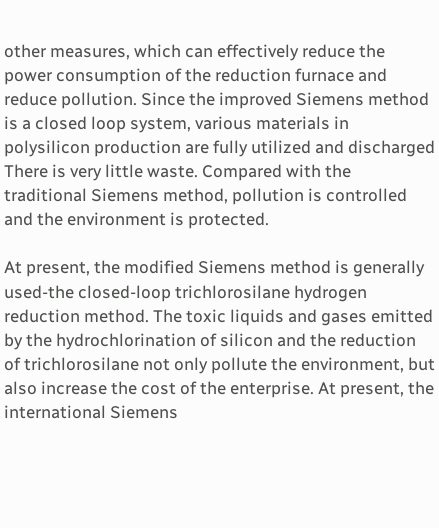other measures, which can effectively reduce the power consumption of the reduction furnace and reduce pollution. Since the improved Siemens method is a closed loop system, various materials in polysilicon production are fully utilized and discharged There is very little waste. Compared with the traditional Siemens method, pollution is controlled and the environment is protected.

At present, the modified Siemens method is generally used-the closed-loop trichlorosilane hydrogen reduction method. The toxic liquids and gases emitted by the hydrochlorination of silicon and the reduction of trichlorosilane not only pollute the environment, but also increase the cost of the enterprise. At present, the international Siemens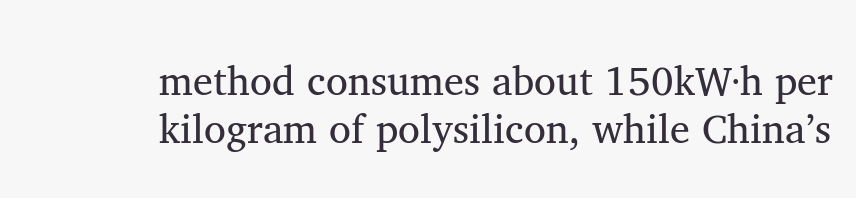method consumes about 150kW·h per kilogram of polysilicon, while China’s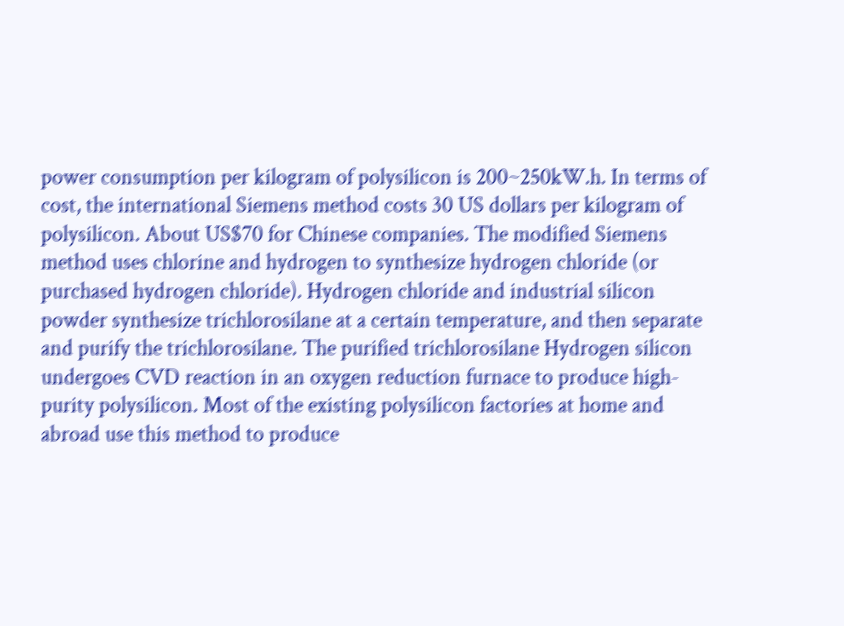power consumption per kilogram of polysilicon is 200~250kW.h. In terms of cost, the international Siemens method costs 30 US dollars per kilogram of polysilicon. About US$70 for Chinese companies. The modified Siemens method uses chlorine and hydrogen to synthesize hydrogen chloride (or purchased hydrogen chloride). Hydrogen chloride and industrial silicon powder synthesize trichlorosilane at a certain temperature, and then separate and purify the trichlorosilane. The purified trichlorosilane Hydrogen silicon undergoes CVD reaction in an oxygen reduction furnace to produce high-purity polysilicon. Most of the existing polysilicon factories at home and abroad use this method to produce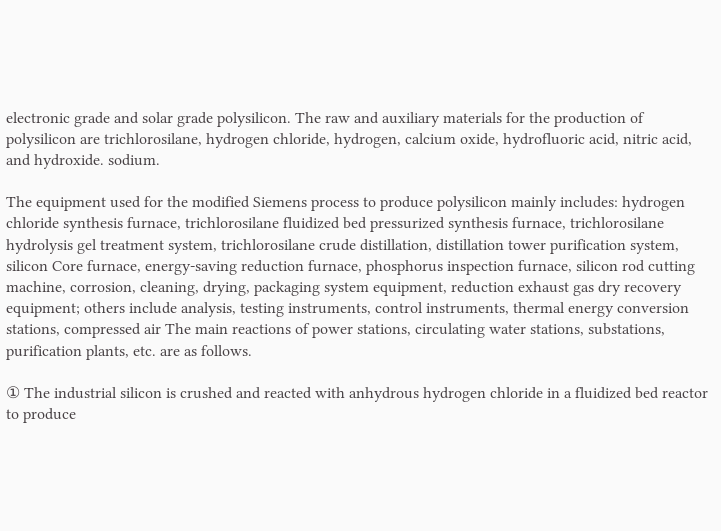electronic grade and solar grade polysilicon. The raw and auxiliary materials for the production of polysilicon are trichlorosilane, hydrogen chloride, hydrogen, calcium oxide, hydrofluoric acid, nitric acid, and hydroxide. sodium.

The equipment used for the modified Siemens process to produce polysilicon mainly includes: hydrogen chloride synthesis furnace, trichlorosilane fluidized bed pressurized synthesis furnace, trichlorosilane hydrolysis gel treatment system, trichlorosilane crude distillation, distillation tower purification system, silicon Core furnace, energy-saving reduction furnace, phosphorus inspection furnace, silicon rod cutting machine, corrosion, cleaning, drying, packaging system equipment, reduction exhaust gas dry recovery equipment; others include analysis, testing instruments, control instruments, thermal energy conversion stations, compressed air The main reactions of power stations, circulating water stations, substations, purification plants, etc. are as follows.

① The industrial silicon is crushed and reacted with anhydrous hydrogen chloride in a fluidized bed reactor to produce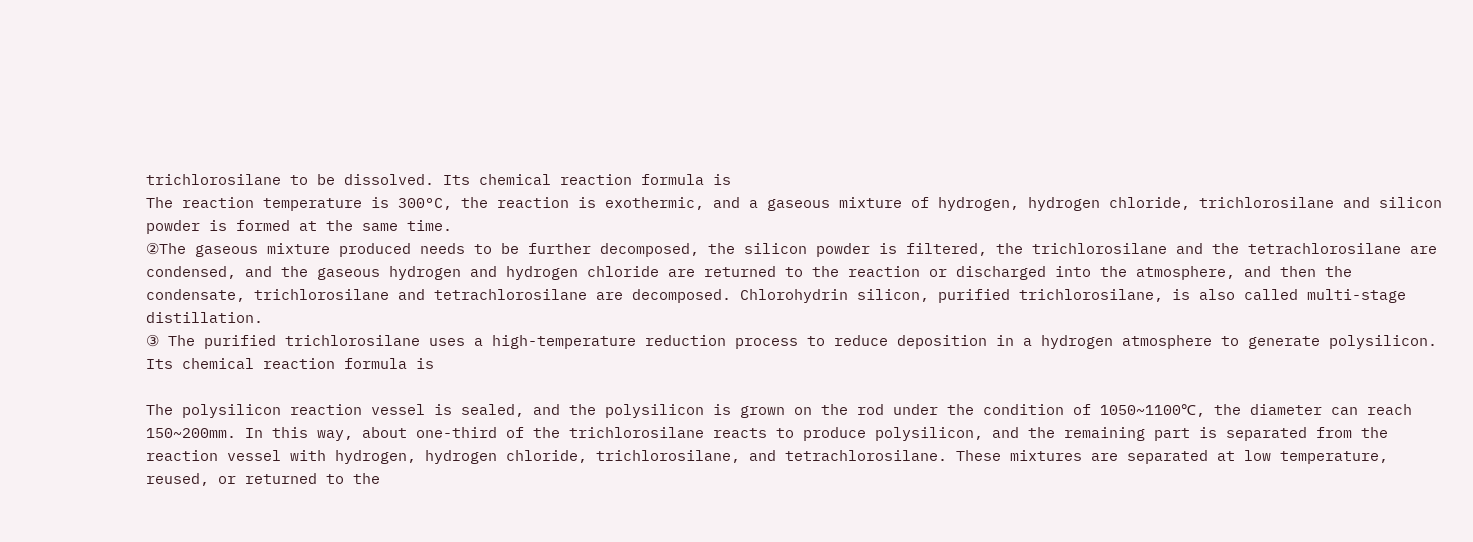trichlorosilane to be dissolved. Its chemical reaction formula is
The reaction temperature is 300°C, the reaction is exothermic, and a gaseous mixture of hydrogen, hydrogen chloride, trichlorosilane and silicon powder is formed at the same time.
②The gaseous mixture produced needs to be further decomposed, the silicon powder is filtered, the trichlorosilane and the tetrachlorosilane are condensed, and the gaseous hydrogen and hydrogen chloride are returned to the reaction or discharged into the atmosphere, and then the condensate, trichlorosilane and tetrachlorosilane are decomposed. Chlorohydrin silicon, purified trichlorosilane, is also called multi-stage distillation.
③ The purified trichlorosilane uses a high-temperature reduction process to reduce deposition in a hydrogen atmosphere to generate polysilicon. Its chemical reaction formula is

The polysilicon reaction vessel is sealed, and the polysilicon is grown on the rod under the condition of 1050~1100℃, the diameter can reach 150~200mm. In this way, about one-third of the trichlorosilane reacts to produce polysilicon, and the remaining part is separated from the reaction vessel with hydrogen, hydrogen chloride, trichlorosilane, and tetrachlorosilane. These mixtures are separated at low temperature, reused, or returned to the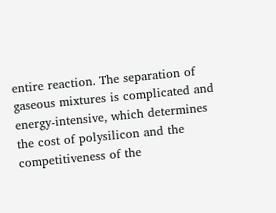entire reaction. The separation of gaseous mixtures is complicated and energy-intensive, which determines the cost of polysilicon and the competitiveness of the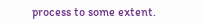process to some extent.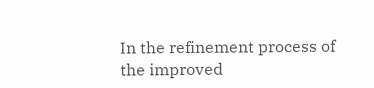In the refinement process of the improved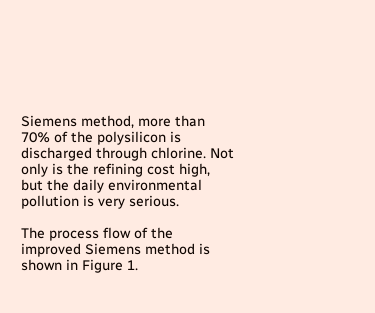Siemens method, more than 70% of the polysilicon is discharged through chlorine. Not only is the refining cost high, but the daily environmental pollution is very serious.

The process flow of the improved Siemens method is shown in Figure 1.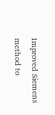Improved Siemens method to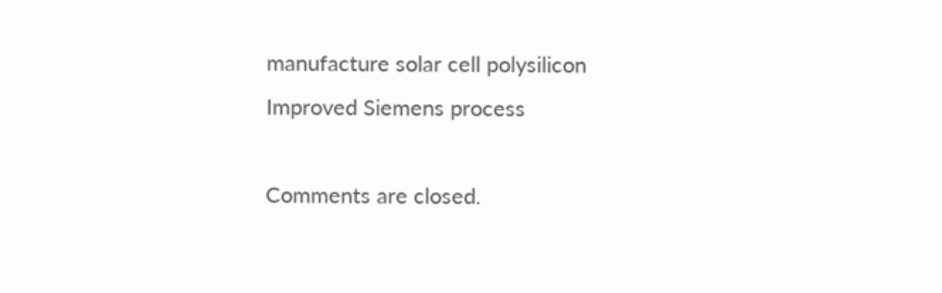manufacture solar cell polysilicon
Improved Siemens process

Comments are closed.